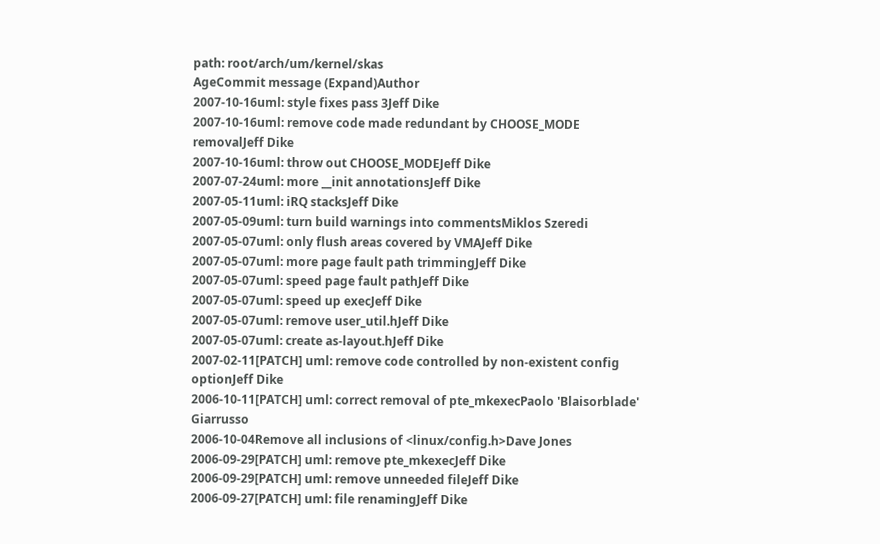path: root/arch/um/kernel/skas
AgeCommit message (Expand)Author
2007-10-16uml: style fixes pass 3Jeff Dike
2007-10-16uml: remove code made redundant by CHOOSE_MODE removalJeff Dike
2007-10-16uml: throw out CHOOSE_MODEJeff Dike
2007-07-24uml: more __init annotationsJeff Dike
2007-05-11uml: iRQ stacksJeff Dike
2007-05-09uml: turn build warnings into commentsMiklos Szeredi
2007-05-07uml: only flush areas covered by VMAJeff Dike
2007-05-07uml: more page fault path trimmingJeff Dike
2007-05-07uml: speed page fault pathJeff Dike
2007-05-07uml: speed up execJeff Dike
2007-05-07uml: remove user_util.hJeff Dike
2007-05-07uml: create as-layout.hJeff Dike
2007-02-11[PATCH] uml: remove code controlled by non-existent config optionJeff Dike
2006-10-11[PATCH] uml: correct removal of pte_mkexecPaolo 'Blaisorblade' Giarrusso
2006-10-04Remove all inclusions of <linux/config.h>Dave Jones
2006-09-29[PATCH] uml: remove pte_mkexecJeff Dike
2006-09-29[PATCH] uml: remove unneeded fileJeff Dike
2006-09-27[PATCH] uml: file renamingJeff Dike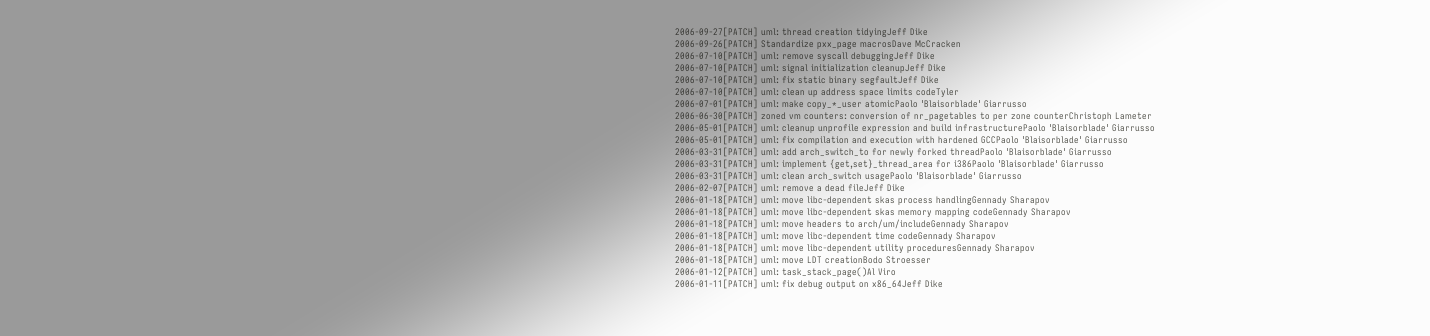2006-09-27[PATCH] uml: thread creation tidyingJeff Dike
2006-09-26[PATCH] Standardize pxx_page macrosDave McCracken
2006-07-10[PATCH] uml: remove syscall debuggingJeff Dike
2006-07-10[PATCH] uml: signal initialization cleanupJeff Dike
2006-07-10[PATCH] uml: fix static binary segfaultJeff Dike
2006-07-10[PATCH] uml: clean up address space limits codeTyler
2006-07-01[PATCH] uml: make copy_*_user atomicPaolo 'Blaisorblade' Giarrusso
2006-06-30[PATCH] zoned vm counters: conversion of nr_pagetables to per zone counterChristoph Lameter
2006-05-01[PATCH] uml: cleanup unprofile expression and build infrastructurePaolo 'Blaisorblade' Giarrusso
2006-05-01[PATCH] uml: fix compilation and execution with hardened GCCPaolo 'Blaisorblade' Giarrusso
2006-03-31[PATCH] uml: add arch_switch_to for newly forked threadPaolo 'Blaisorblade' Giarrusso
2006-03-31[PATCH] uml: implement {get,set}_thread_area for i386Paolo 'Blaisorblade' Giarrusso
2006-03-31[PATCH] uml: clean arch_switch usagePaolo 'Blaisorblade' Giarrusso
2006-02-07[PATCH] uml: remove a dead fileJeff Dike
2006-01-18[PATCH] uml: move libc-dependent skas process handlingGennady Sharapov
2006-01-18[PATCH] uml: move libc-dependent skas memory mapping codeGennady Sharapov
2006-01-18[PATCH] uml: move headers to arch/um/includeGennady Sharapov
2006-01-18[PATCH] uml: move libc-dependent time codeGennady Sharapov
2006-01-18[PATCH] uml: move libc-dependent utility proceduresGennady Sharapov
2006-01-18[PATCH] uml: move LDT creationBodo Stroesser
2006-01-12[PATCH] uml: task_stack_page()Al Viro
2006-01-11[PATCH] uml: fix debug output on x86_64Jeff Dike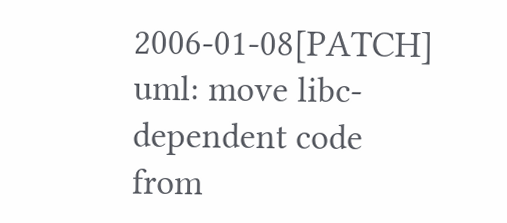2006-01-08[PATCH] uml: move libc-dependent code from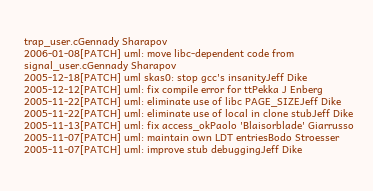trap_user.cGennady Sharapov
2006-01-08[PATCH] uml: move libc-dependent code from signal_user.cGennady Sharapov
2005-12-18[PATCH] uml skas0: stop gcc's insanityJeff Dike
2005-12-12[PATCH] uml: fix compile error for ttPekka J Enberg
2005-11-22[PATCH] uml: eliminate use of libc PAGE_SIZEJeff Dike
2005-11-22[PATCH] uml: eliminate use of local in clone stubJeff Dike
2005-11-13[PATCH] uml: fix access_okPaolo 'Blaisorblade' Giarrusso
2005-11-07[PATCH] uml: maintain own LDT entriesBodo Stroesser
2005-11-07[PATCH] uml: improve stub debuggingJeff Dike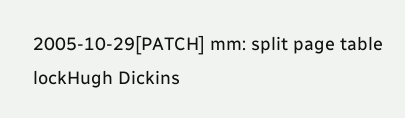2005-10-29[PATCH] mm: split page table lockHugh Dickins